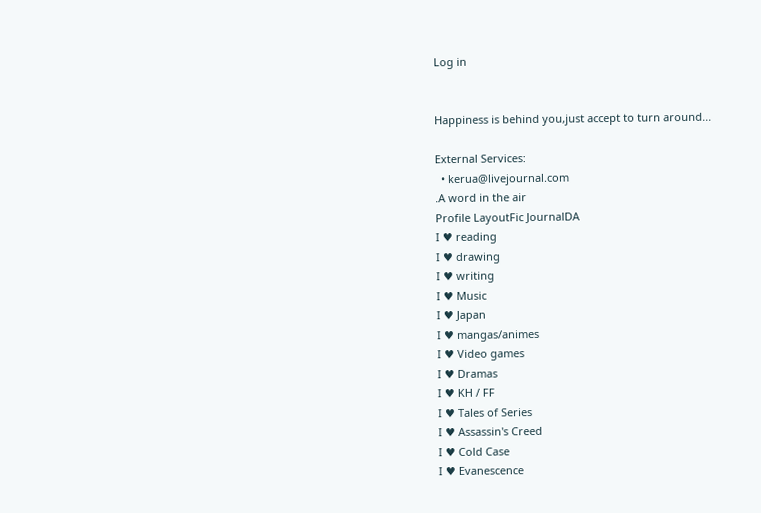Log in


Happiness is behind you,just accept to turn around...

External Services:
  • kerua@livejournal.com
.A word in the air
Profile LayoutFic JournalDA
I ♥ reading
I ♥ drawing
I ♥ writing
I ♥ Music
I ♥ Japan
I ♥ mangas/animes
I ♥ Video games
I ♥ Dramas
I ♥ KH / FF
I ♥ Tales of Series
I ♥ Assassin's Creed
I ♥ Cold Case
I ♥ Evanescence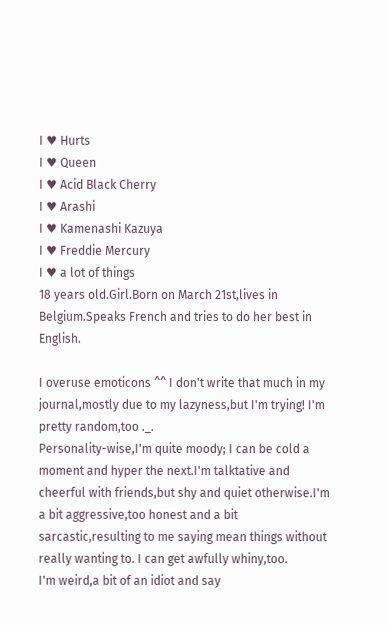I ♥ Hurts
I ♥ Queen
I ♥ Acid Black Cherry
I ♥ Arashi
I ♥ Kamenashi Kazuya
I ♥ Freddie Mercury
I ♥ a lot of things
18 years old.Girl.Born on March 21st,lives in Belgium.Speaks French and tries to do her best in English.

I overuse emoticons ^^ I don't write that much in my journal,mostly due to my lazyness,but I'm trying! I'm pretty random,too ._.
Personality-wise,I'm quite moody; I can be cold a moment and hyper the next.I'm talktative and cheerful with friends,but shy and quiet otherwise.I'm a bit aggressive,too honest and a bit sarcastic,resulting to me saying mean things without really wanting to. I can get awfully whiny,too.
I'm weird,a bit of an idiot and say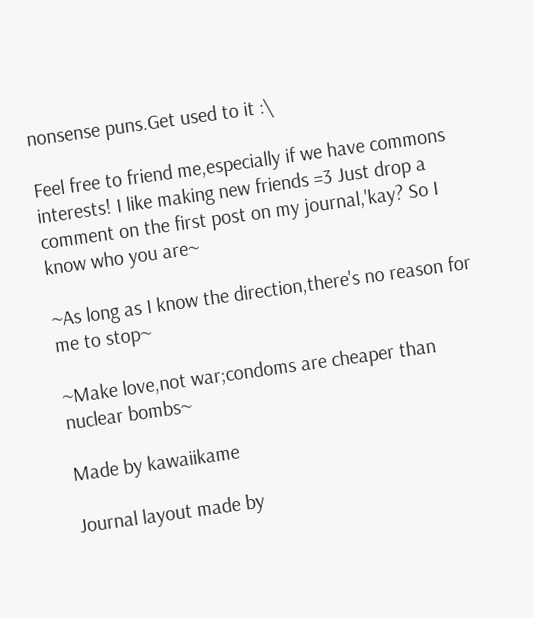nonsense puns.Get used to it :\

Feel free to friend me,especially if we have commons interests! I like making new friends =3 Just drop a comment on the first post on my journal,'kay? So I know who you are~

~As long as I know the direction,there's no reason for me to stop~

~Make love,not war;condoms are cheaper than nuclear bombs~

Made by kawaiikame

Journal layout made by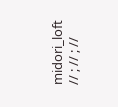midori_loft
// ; // ; //